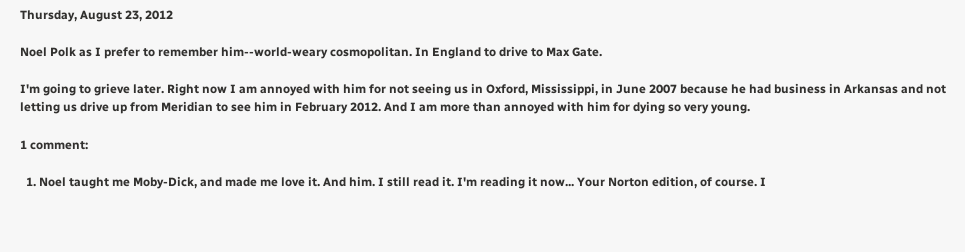Thursday, August 23, 2012

Noel Polk as I prefer to remember him--world-weary cosmopolitan. In England to drive to Max Gate.

I'm going to grieve later. Right now I am annoyed with him for not seeing us in Oxford, Mississippi, in June 2007 because he had business in Arkansas and not letting us drive up from Meridian to see him in February 2012. And I am more than annoyed with him for dying so very young.

1 comment:

  1. Noel taught me Moby-Dick, and made me love it. And him. I still read it. I'm reading it now... Your Norton edition, of course. I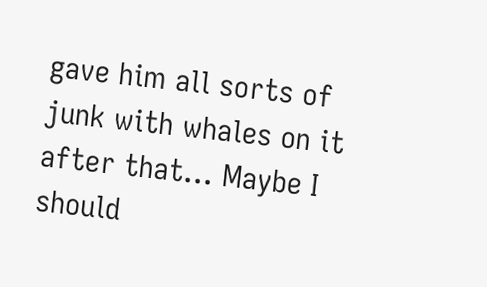gave him all sorts of junk with whales on it after that... Maybe I should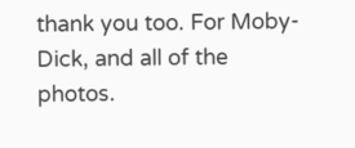thank you too. For Moby-Dick, and all of the photos.